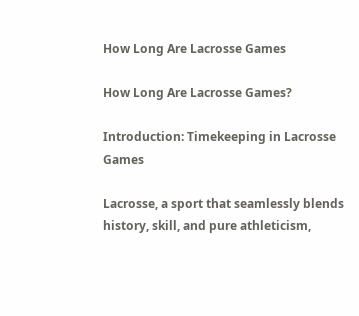How Long Are Lacrosse Games

How Long Are Lacrosse Games?

Introduction: Timekeeping in Lacrosse Games

Lacrosse, a sport that seamlessly blends history, skill, and pure athleticism,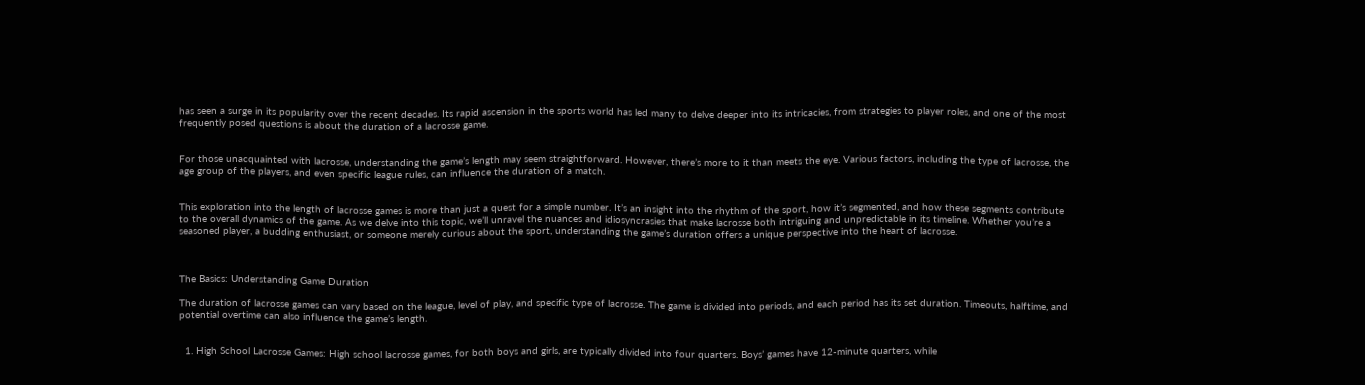has seen a surge in its popularity over the recent decades. Its rapid ascension in the sports world has led many to delve deeper into its intricacies, from strategies to player roles, and one of the most frequently posed questions is about the duration of a lacrosse game.


For those unacquainted with lacrosse, understanding the game’s length may seem straightforward. However, there’s more to it than meets the eye. Various factors, including the type of lacrosse, the age group of the players, and even specific league rules, can influence the duration of a match.


This exploration into the length of lacrosse games is more than just a quest for a simple number. It’s an insight into the rhythm of the sport, how it’s segmented, and how these segments contribute to the overall dynamics of the game. As we delve into this topic, we’ll unravel the nuances and idiosyncrasies that make lacrosse both intriguing and unpredictable in its timeline. Whether you’re a seasoned player, a budding enthusiast, or someone merely curious about the sport, understanding the game’s duration offers a unique perspective into the heart of lacrosse.



The Basics: Understanding Game Duration

The duration of lacrosse games can vary based on the league, level of play, and specific type of lacrosse. The game is divided into periods, and each period has its set duration. Timeouts, halftime, and potential overtime can also influence the game’s length.


  1. High School Lacrosse Games: High school lacrosse games, for both boys and girls, are typically divided into four quarters. Boys’ games have 12-minute quarters, while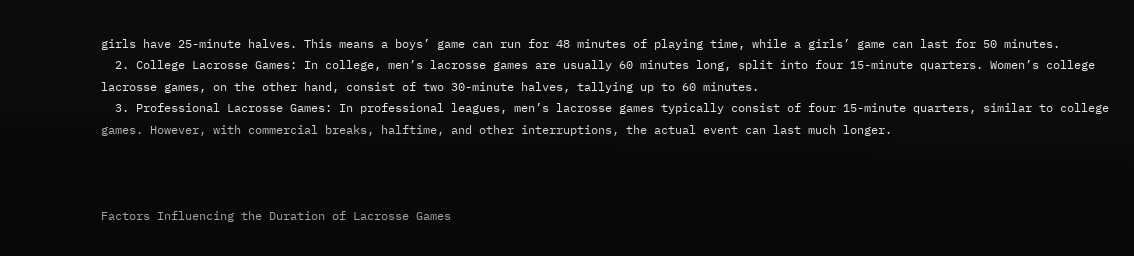girls have 25-minute halves. This means a boys’ game can run for 48 minutes of playing time, while a girls’ game can last for 50 minutes.
  2. College Lacrosse Games: In college, men’s lacrosse games are usually 60 minutes long, split into four 15-minute quarters. Women’s college lacrosse games, on the other hand, consist of two 30-minute halves, tallying up to 60 minutes.
  3. Professional Lacrosse Games: In professional leagues, men’s lacrosse games typically consist of four 15-minute quarters, similar to college games. However, with commercial breaks, halftime, and other interruptions, the actual event can last much longer.



Factors Influencing the Duration of Lacrosse Games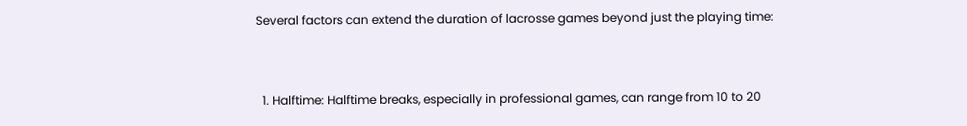Several factors can extend the duration of lacrosse games beyond just the playing time:


  1. Halftime: Halftime breaks, especially in professional games, can range from 10 to 20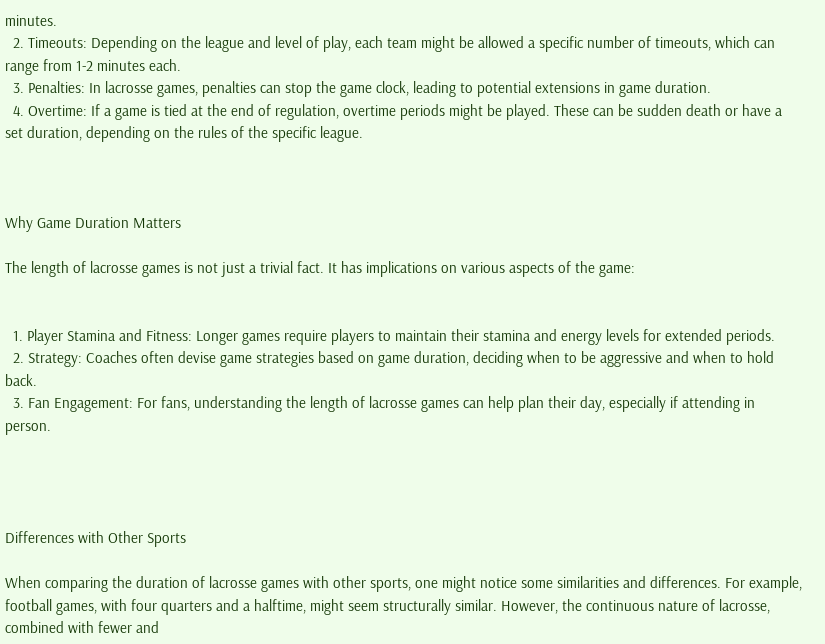minutes.
  2. Timeouts: Depending on the league and level of play, each team might be allowed a specific number of timeouts, which can range from 1-2 minutes each.
  3. Penalties: In lacrosse games, penalties can stop the game clock, leading to potential extensions in game duration.
  4. Overtime: If a game is tied at the end of regulation, overtime periods might be played. These can be sudden death or have a set duration, depending on the rules of the specific league.



Why Game Duration Matters

The length of lacrosse games is not just a trivial fact. It has implications on various aspects of the game:


  1. Player Stamina and Fitness: Longer games require players to maintain their stamina and energy levels for extended periods.
  2. Strategy: Coaches often devise game strategies based on game duration, deciding when to be aggressive and when to hold back.
  3. Fan Engagement: For fans, understanding the length of lacrosse games can help plan their day, especially if attending in person.




Differences with Other Sports

When comparing the duration of lacrosse games with other sports, one might notice some similarities and differences. For example, football games, with four quarters and a halftime, might seem structurally similar. However, the continuous nature of lacrosse, combined with fewer and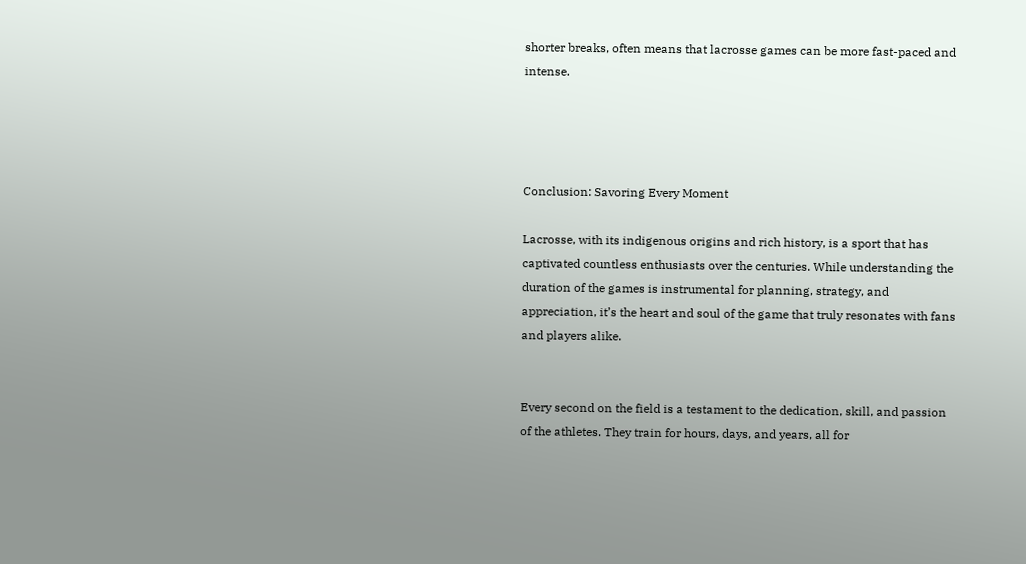shorter breaks, often means that lacrosse games can be more fast-paced and intense.




Conclusion: Savoring Every Moment

Lacrosse, with its indigenous origins and rich history, is a sport that has captivated countless enthusiasts over the centuries. While understanding the duration of the games is instrumental for planning, strategy, and appreciation, it’s the heart and soul of the game that truly resonates with fans and players alike.


Every second on the field is a testament to the dedication, skill, and passion of the athletes. They train for hours, days, and years, all for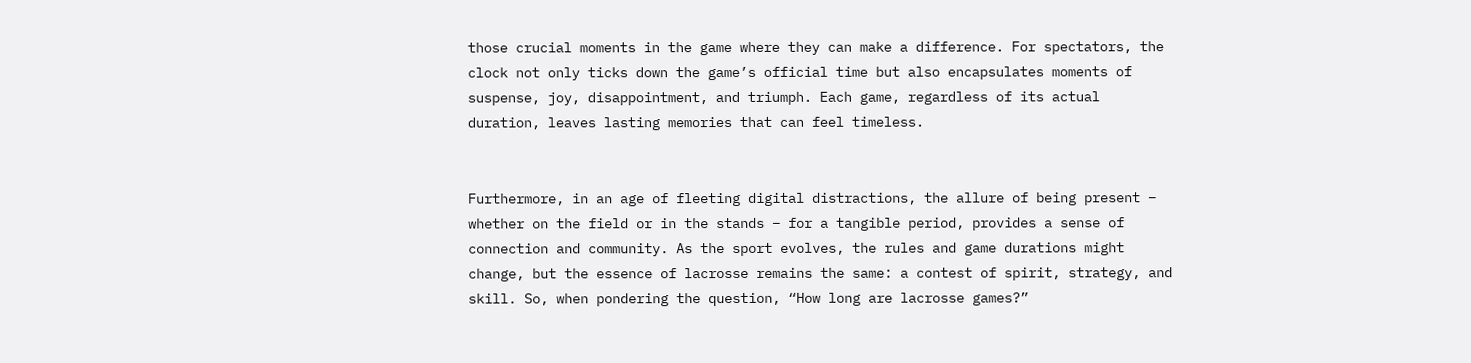those crucial moments in the game where they can make a difference. For spectators, the clock not only ticks down the game’s official time but also encapsulates moments of suspense, joy, disappointment, and triumph. Each game, regardless of its actual duration, leaves lasting memories that can feel timeless.


Furthermore, in an age of fleeting digital distractions, the allure of being present – whether on the field or in the stands – for a tangible period, provides a sense of connection and community. As the sport evolves, the rules and game durations might change, but the essence of lacrosse remains the same: a contest of spirit, strategy, and skill. So, when pondering the question, “How long are lacrosse games?”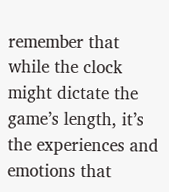remember that while the clock might dictate the game’s length, it’s the experiences and emotions that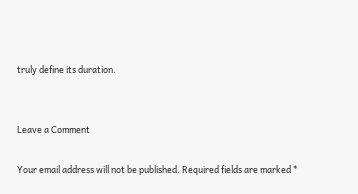truly define its duration.


Leave a Comment

Your email address will not be published. Required fields are marked *